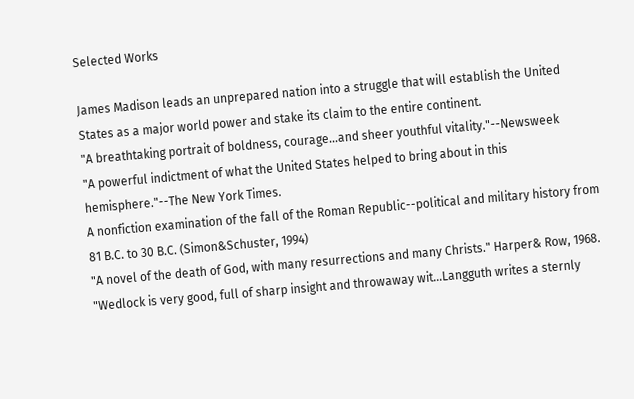Selected Works

James Madison leads an unprepared nation into a struggle that will establish the United States as a major world power and stake its claim to the entire continent.
"A breathtaking portrait of boldness, courage...and sheer youthful vitality."--Newsweek
"A powerful indictment of what the United States helped to bring about in this hemisphere."--The New York Times.
A nonfiction examination of the fall of the Roman Republic--political and military history from 81 B.C. to 30 B.C. (Simon&Schuster, 1994)
"A novel of the death of God, with many resurrections and many Christs." Harper& Row, 1968.
"Wedlock is very good, full of sharp insight and throwaway wit...Langguth writes a sternly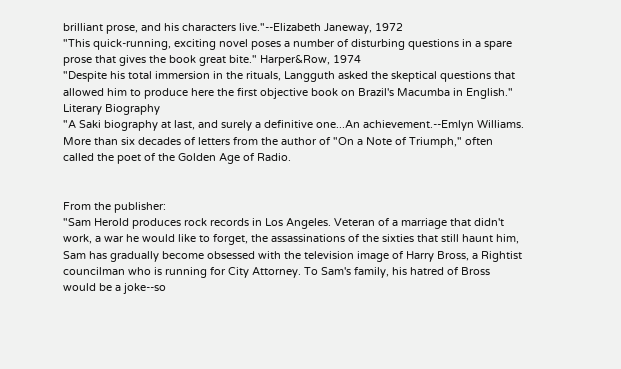brilliant prose, and his characters live."--Elizabeth Janeway, 1972
"This quick-running, exciting novel poses a number of disturbing questions in a spare prose that gives the book great bite." Harper&Row, 1974
"Despite his total immersion in the rituals, Langguth asked the skeptical questions that allowed him to produce here the first objective book on Brazil's Macumba in English."
Literary Biography
"A Saki biography at last, and surely a definitive one...An achievement.--Emlyn Williams.
More than six decades of letters from the author of "On a Note of Triumph," often called the poet of the Golden Age of Radio.


From the publisher:
"Sam Herold produces rock records in Los Angeles. Veteran of a marriage that didn't work, a war he would like to forget, the assassinations of the sixties that still haunt him, Sam has gradually become obsessed with the television image of Harry Bross, a Rightist councilman who is running for City Attorney. To Sam's family, his hatred of Bross would be a joke--so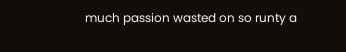much passion wasted on so runty a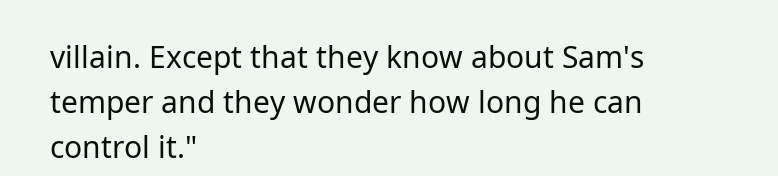villain. Except that they know about Sam's temper and they wonder how long he can control it."